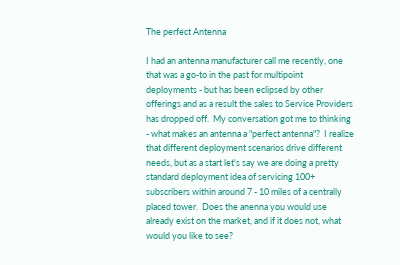The perfect Antenna

I had an antenna manufacturer call me recently, one that was a go-to in the past for multipoint deployments - but has been eclipsed by other offerings and as a result the sales to Service Providers has dropped off.  My conversation got me to thinking - what makes an antenna a "perfect antenna"?  I realize that different deployment scenarios drive different needs, but as a start let's say we are doing a pretty standard deployment idea of servicing 100+ subscribers within around 7 - 10 miles of a centrally placed tower.  Does the anenna you would use already exist on the market, and if it does not, what would you like to see?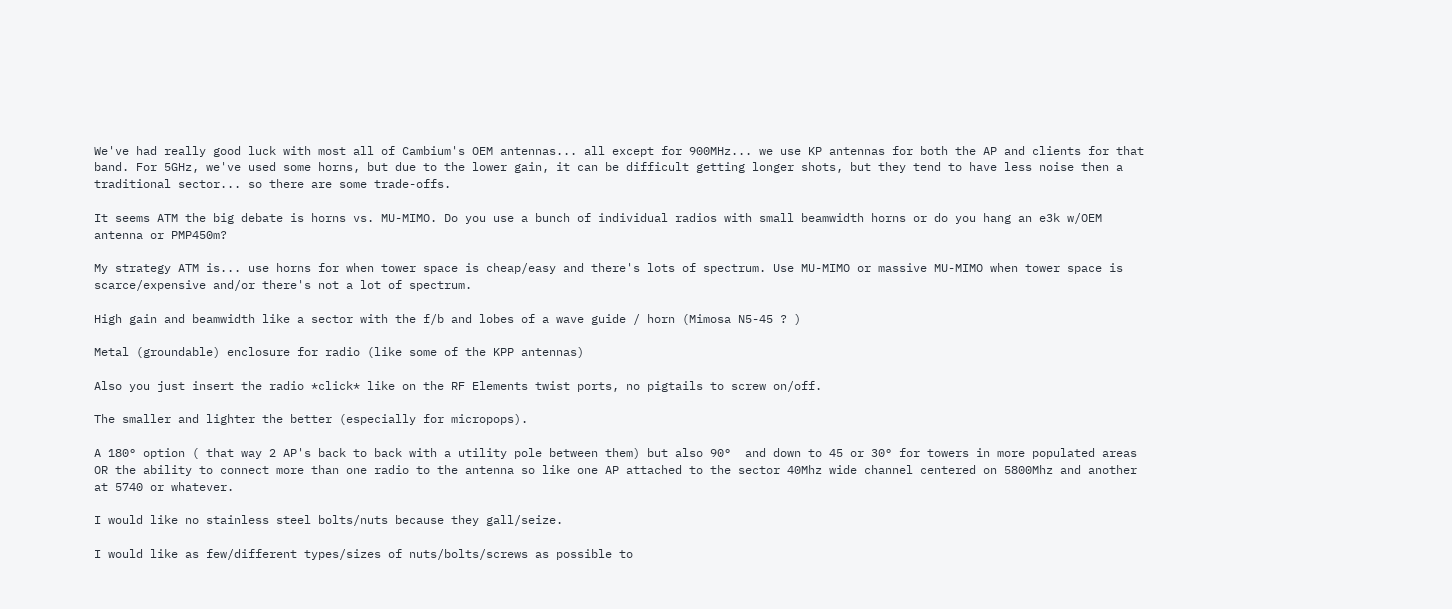We've had really good luck with most all of Cambium's OEM antennas... all except for 900MHz... we use KP antennas for both the AP and clients for that band. For 5GHz, we've used some horns, but due to the lower gain, it can be difficult getting longer shots, but they tend to have less noise then a traditional sector... so there are some trade-offs.

It seems ATM the big debate is horns vs. MU-MIMO. Do you use a bunch of individual radios with small beamwidth horns or do you hang an e3k w/OEM antenna or PMP450m?

My strategy ATM is... use horns for when tower space is cheap/easy and there's lots of spectrum. Use MU-MIMO or massive MU-MIMO when tower space is scarce/expensive and/or there's not a lot of spectrum.

High gain and beamwidth like a sector with the f/b and lobes of a wave guide / horn (Mimosa N5-45 ? )

Metal (groundable) enclosure for radio (like some of the KPP antennas)

Also you just insert the radio *click* like on the RF Elements twist ports, no pigtails to screw on/off.

The smaller and lighter the better (especially for micropops).

A 180° option ( that way 2 AP's back to back with a utility pole between them) but also 90°  and down to 45 or 30° for towers in more populated areas OR the ability to connect more than one radio to the antenna so like one AP attached to the sector 40Mhz wide channel centered on 5800Mhz and another at 5740 or whatever.

I would like no stainless steel bolts/nuts because they gall/seize.

I would like as few/different types/sizes of nuts/bolts/screws as possible to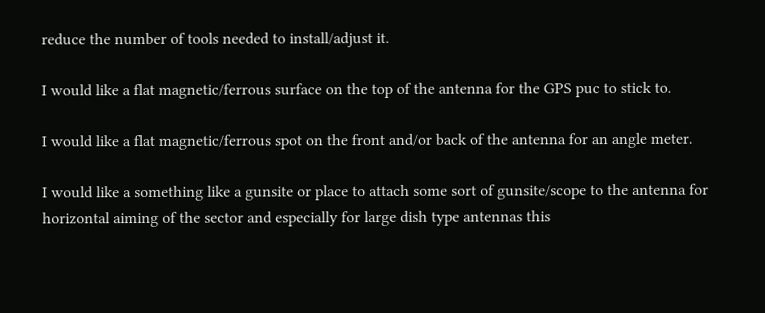reduce the number of tools needed to install/adjust it.

I would like a flat magnetic/ferrous surface on the top of the antenna for the GPS puc to stick to.

I would like a flat magnetic/ferrous spot on the front and/or back of the antenna for an angle meter.

I would like a something like a gunsite or place to attach some sort of gunsite/scope to the antenna for horizontal aiming of the sector and especially for large dish type antennas this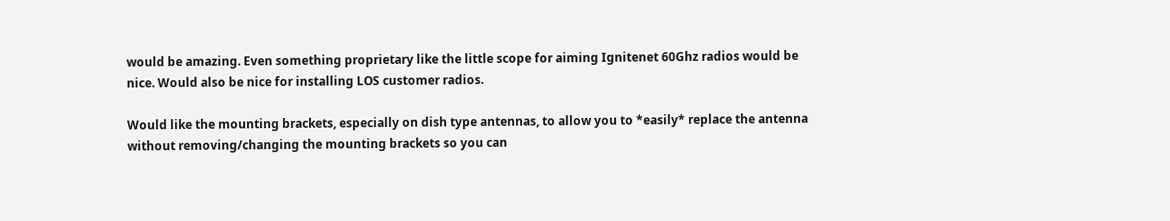would be amazing. Even something proprietary like the little scope for aiming Ignitenet 60Ghz radios would be nice. Would also be nice for installing LOS customer radios.

Would like the mounting brackets, especially on dish type antennas, to allow you to *easily* replace the antenna without removing/changing the mounting brackets so you can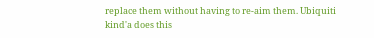replace them without having to re-aim them. Ubiquiti kind'a does this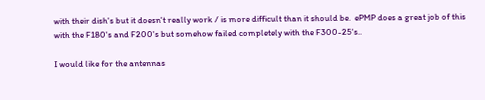with their dish's but it doesn't really work / is more difficult than it should be.  ePMP does a great job of this with the F180's and F200's but somehow failed completely with the F300-25's..

I would like for the antennas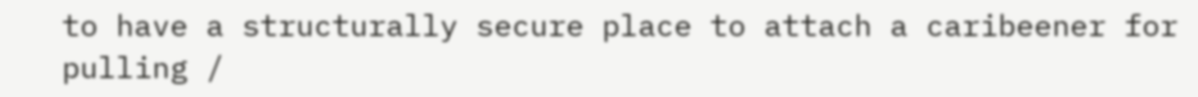to have a structurally secure place to attach a caribeener for pulling /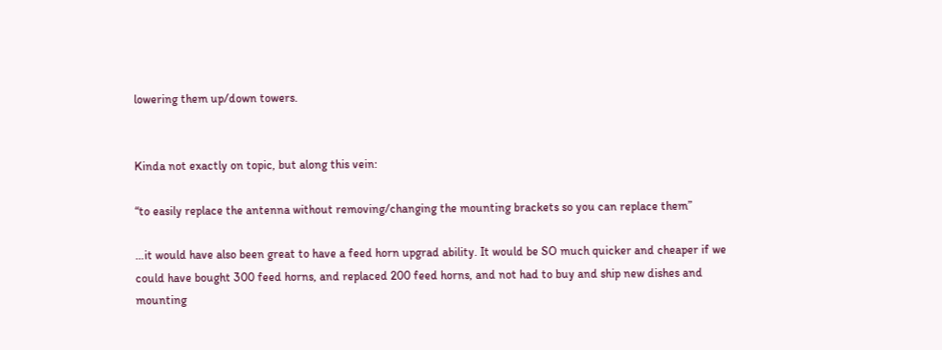lowering them up/down towers.


Kinda not exactly on topic, but along this vein:

“to easily replace the antenna without removing/changing the mounting brackets so you can replace them”

…it would have also been great to have a feed horn upgrad ability. It would be SO much quicker and cheaper if we could have bought 300 feed horns, and replaced 200 feed horns, and not had to buy and ship new dishes and mounting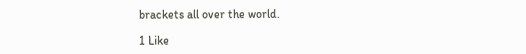brackets all over the world.

1 Like